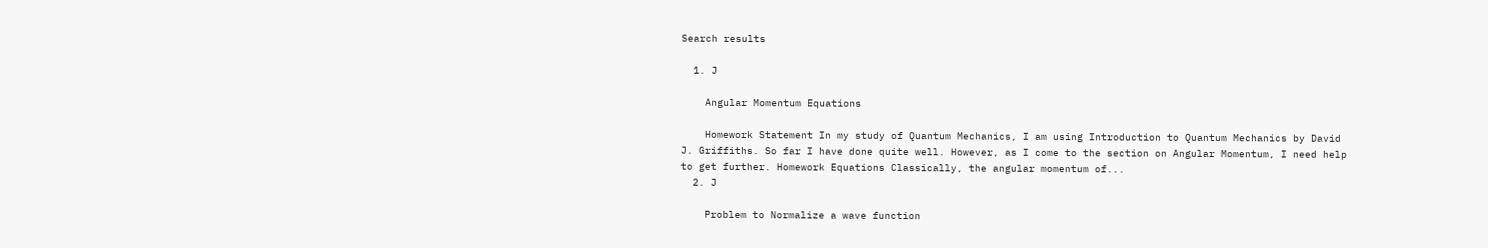Search results

  1. J

    Angular Momentum Equations

    Homework Statement In my study of Quantum Mechanics, I am using Introduction to Quantum Mechanics by David J. Griffiths. So far I have done quite well. However, as I come to the section on Angular Momentum, I need help to get further. Homework Equations Classically, the angular momentum of...
  2. J

    Problem to Normalize a wave function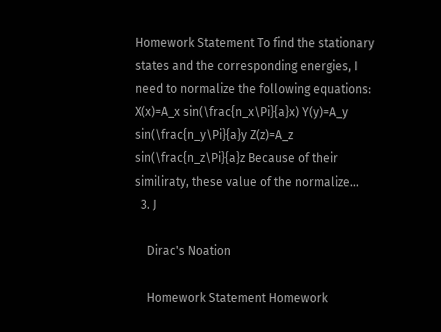Homework Statement To find the stationary states and the corresponding energies, I need to normalize the following equations: X(x)=A_x sin(\frac{n_x\Pi}{a}x) Y(y)=A_y sin(\frac{n_y\Pi}{a}y Z(z)=A_z sin(\frac{n_z\Pi}{a}z Because of their similiraty, these value of the normalize...
  3. J

    Dirac's Noation

    Homework Statement Homework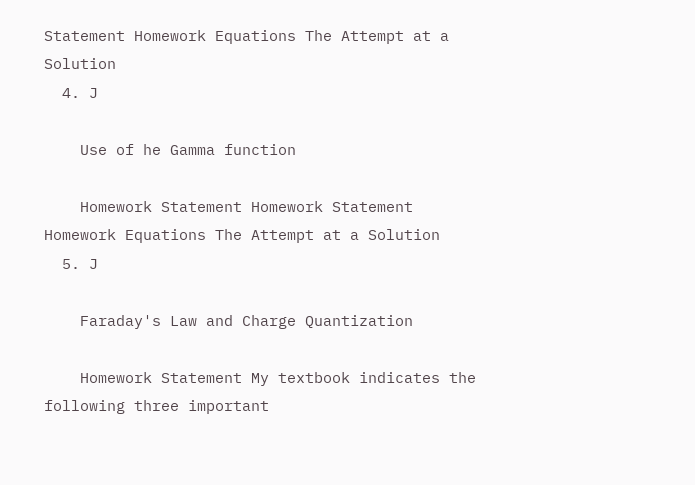Statement Homework Equations The Attempt at a Solution
  4. J

    Use of he Gamma function

    Homework Statement Homework Statement Homework Equations The Attempt at a Solution
  5. J

    Faraday's Law and Charge Quantization

    Homework Statement My textbook indicates the following three important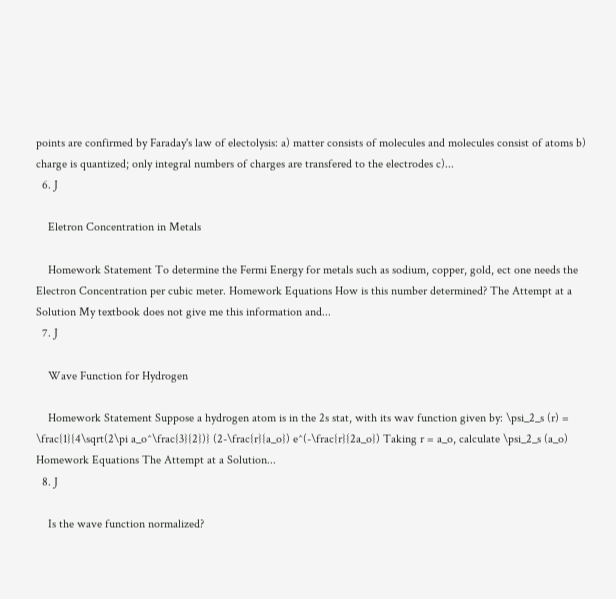points are confirmed by Faraday's law of electolysis: a) matter consists of molecules and molecules consist of atoms b) charge is quantized; only integral numbers of charges are transfered to the electrodes c)...
  6. J

    Eletron Concentration in Metals

    Homework Statement To determine the Fermi Energy for metals such as sodium, copper, gold, ect one needs the Electron Concentration per cubic meter. Homework Equations How is this number determined? The Attempt at a Solution My textbook does not give me this information and...
  7. J

    Wave Function for Hydrogen

    Homework Statement Suppose a hydrogen atom is in the 2s stat, with its wav function given by: \psi_2_s (r) = \frac{1}{4\sqrt(2\pi a_o^\frac{3}{2})} (2-\frac{r}{a_o}) e^(-\frac{r}{2a_o}) Taking r = a_o, calculate \psi_2_s (a_o) Homework Equations The Attempt at a Solution...
  8. J

    Is the wave function normalized?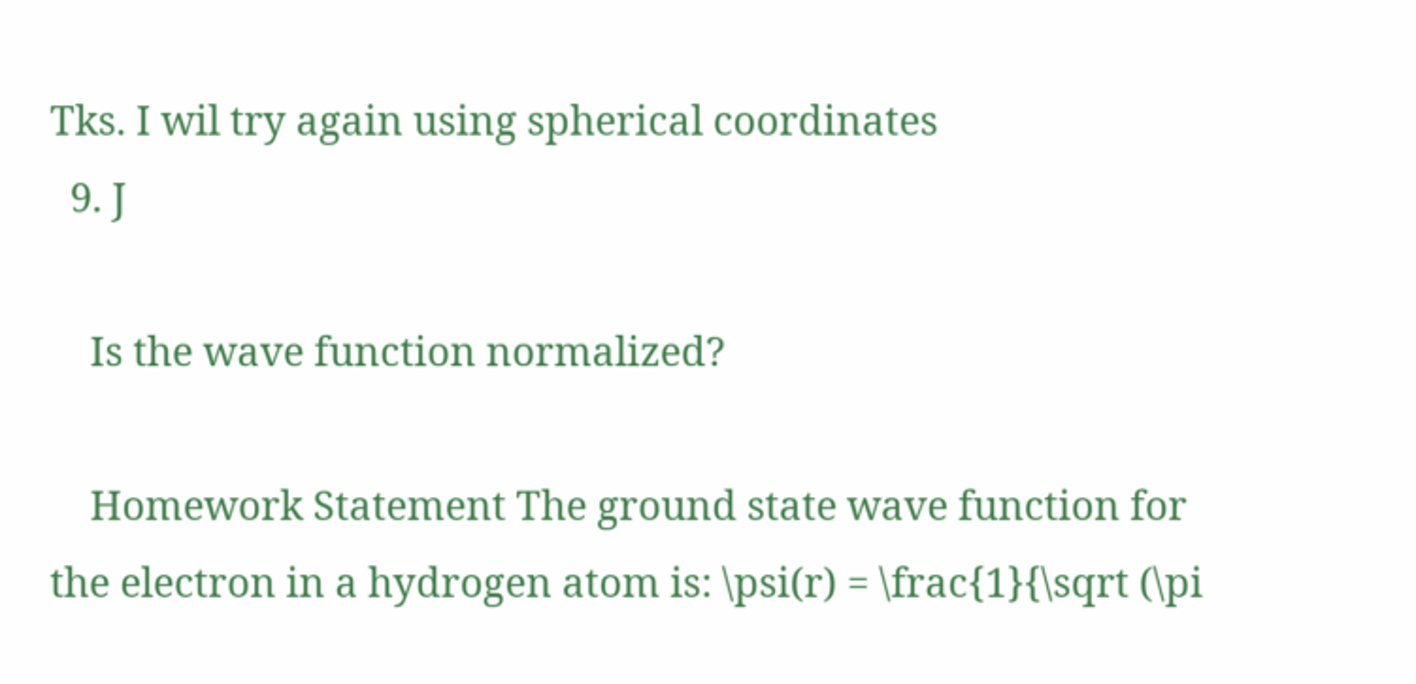Tks. I wil try again using spherical coordinates
  9. J

    Is the wave function normalized?

    Homework Statement The ground state wave function for the electron in a hydrogen atom is: \psi(r) = \frac{1}{\sqrt (\pi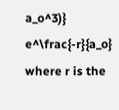a_o^3)} e^\frac{-r}{a_o} where r is the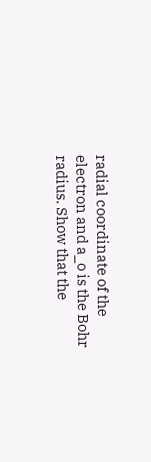radial coordinate of the electron and a_o is the Bohr radius. Show that the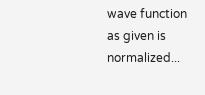wave function as given is normalized...